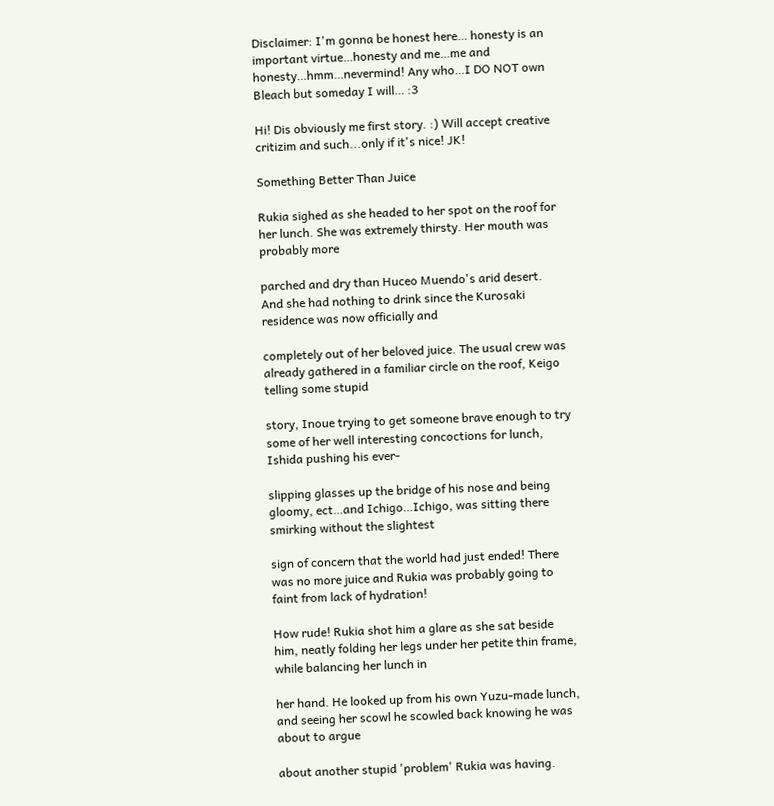Disclaimer: I'm gonna be honest here… honesty is an important virtue…honesty and me…me and honesty…hmm…nevermind! Any who…I DO NOT own Bleach but someday I will… :3

Hi! Dis obviously me first story. :) Will accept creative critizim and such...only if it's nice! JK!

Something Better Than Juice

Rukia sighed as she headed to her spot on the roof for her lunch. She was extremely thirsty. Her mouth was probably more

parched and dry than Huceo Muendo's arid desert. And she had nothing to drink since the Kurosaki residence was now officially and

completely out of her beloved juice. The usual crew was already gathered in a familiar circle on the roof, Keigo telling some stupid

story, Inoue trying to get someone brave enough to try some of her well interesting concoctions for lunch, Ishida pushing his ever-

slipping glasses up the bridge of his nose and being gloomy, ect…and Ichigo…Ichigo, was sitting there smirking without the slightest

sign of concern that the world had just ended! There was no more juice and Rukia was probably going to faint from lack of hydration!

How rude! Rukia shot him a glare as she sat beside him, neatly folding her legs under her petite thin frame, while balancing her lunch in

her hand. He looked up from his own Yuzu-made lunch, and seeing her scowl he scowled back knowing he was about to argue

about another stupid 'problem' Rukia was having.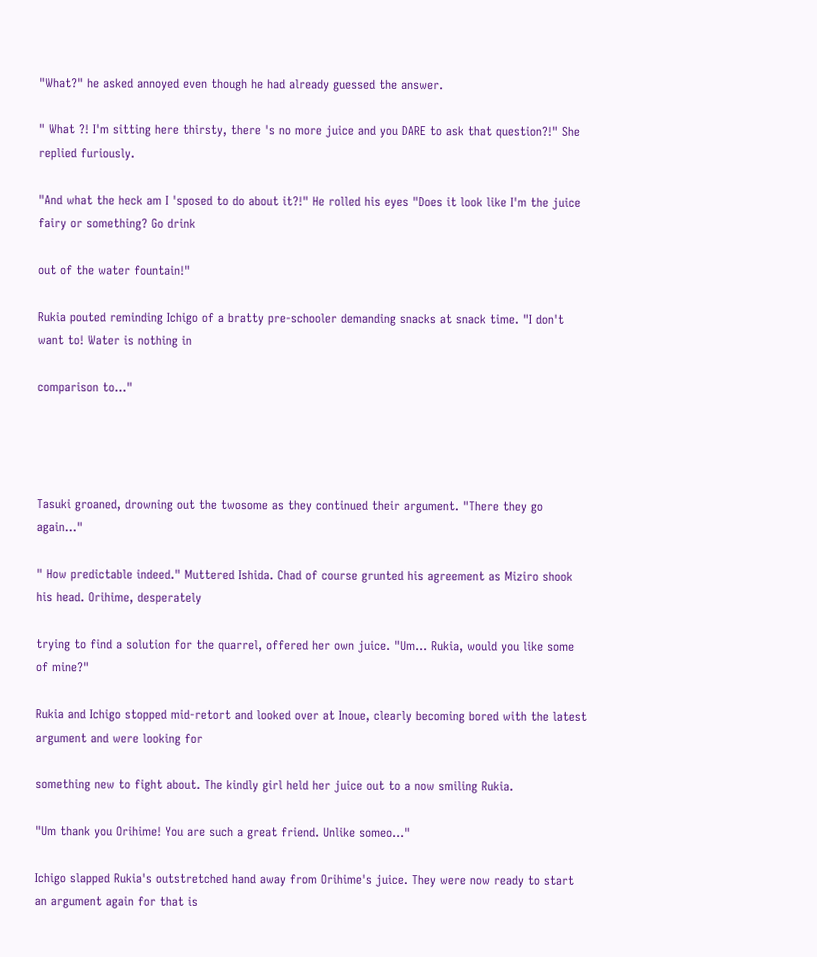"What?" he asked annoyed even though he had already guessed the answer.

" What ?! I'm sitting here thirsty, there 's no more juice and you DARE to ask that question?!" She replied furiously.

"And what the heck am I 'sposed to do about it?!" He rolled his eyes "Does it look like I'm the juice fairy or something? Go drink

out of the water fountain!"

Rukia pouted reminding Ichigo of a bratty pre-schooler demanding snacks at snack time. "I don't want to! Water is nothing in

comparison to…"




Tasuki groaned, drowning out the twosome as they continued their argument. "There they go again…"

" How predictable indeed." Muttered Ishida. Chad of course grunted his agreement as Miziro shook his head. Orihime, desperately

trying to find a solution for the quarrel, offered her own juice. "Um… Rukia, would you like some of mine?"

Rukia and Ichigo stopped mid-retort and looked over at Inoue, clearly becoming bored with the latest argument and were looking for

something new to fight about. The kindly girl held her juice out to a now smiling Rukia.

"Um thank you Orihime! You are such a great friend. Unlike someo…"

Ichigo slapped Rukia's outstretched hand away from Orihime's juice. They were now ready to start an argument again for that is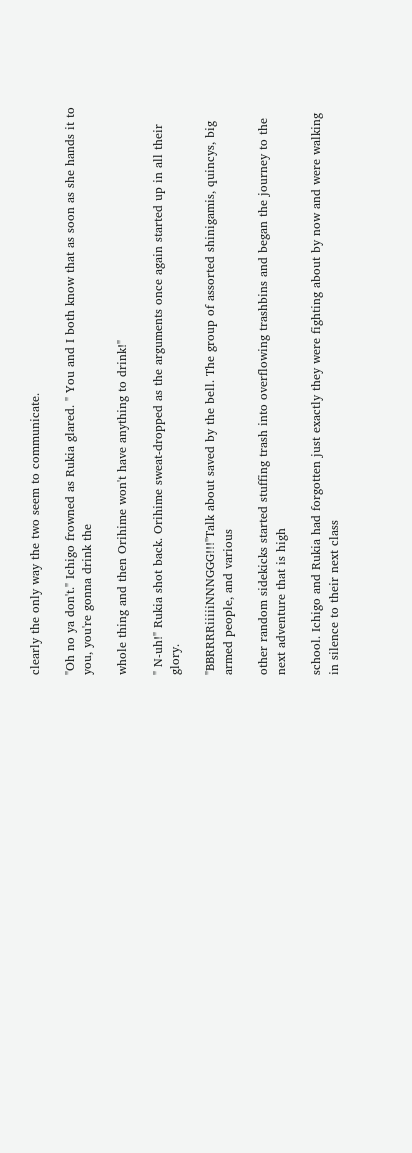clearly the only way the two seem to communicate.

"Oh no ya don't." Ichigo frowned as Rukia glared. " You and I both know that as soon as she hands it to you, you're gonna drink the

whole thing and then Orihime won't have anything to drink!"

" N-uh!" Rukia shot back. Orihime sweat-dropped as the arguments once again started up in all their glory.

"BBRRRRiiiiiNNNGGG!!!"Talk about saved by the bell. The group of assorted shinigamis, quincys, big armed people, and various

other random sidekicks started stuffing trash into overflowing trashbins and began the journey to the next adventure that is high

school. Ichigo and Rukia had forgotten just exactly they were fighting about by now and were walking in silence to their next class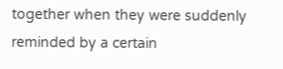together when they were suddenly reminded by a certain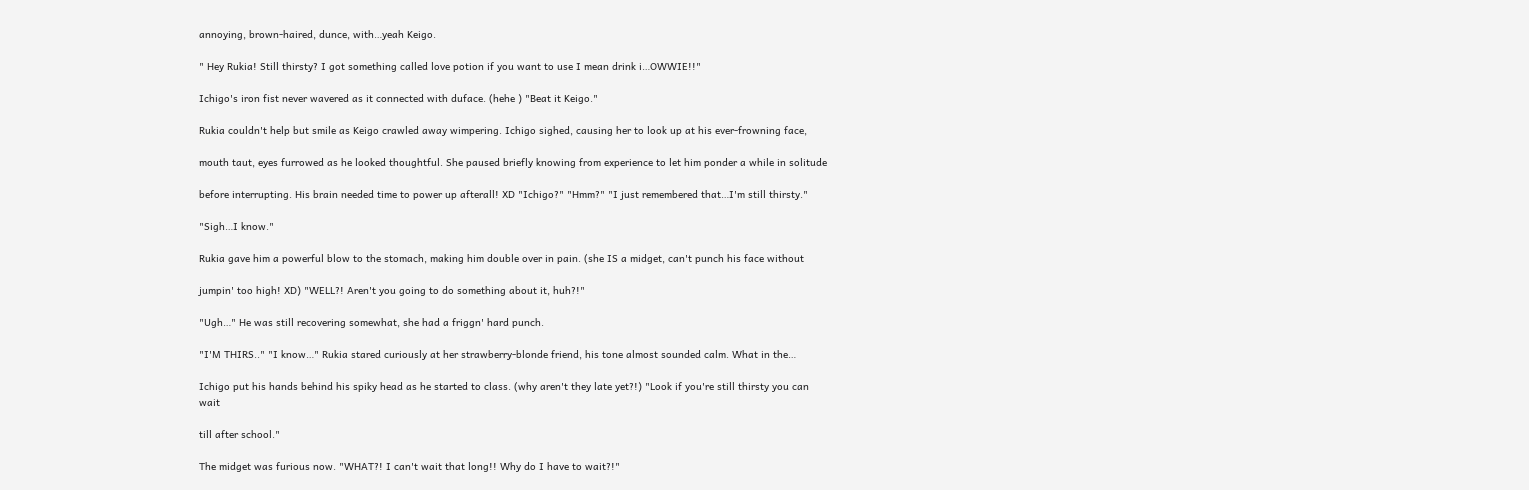annoying, brown-haired, dunce, with…yeah Keigo.

" Hey Rukia! Still thirsty? I got something called love potion if you want to use I mean drink i…OWWIE!!"

Ichigo's iron fist never wavered as it connected with duface. (hehe ) "Beat it Keigo."

Rukia couldn't help but smile as Keigo crawled away wimpering. Ichigo sighed, causing her to look up at his ever-frowning face,

mouth taut, eyes furrowed as he looked thoughtful. She paused briefly knowing from experience to let him ponder a while in solitude

before interrupting. His brain needed time to power up afterall! XD "Ichigo?" "Hmm?" "I just remembered that…I'm still thirsty."

"Sigh…I know."

Rukia gave him a powerful blow to the stomach, making him double over in pain. (she IS a midget, can't punch his face without

jumpin' too high! XD) "WELL?! Aren't you going to do something about it, huh?!"

"Ugh…" He was still recovering somewhat, she had a friggn' hard punch.

"I'M THIRS.." "I know…" Rukia stared curiously at her strawberry-blonde friend, his tone almost sounded calm. What in the…

Ichigo put his hands behind his spiky head as he started to class. (why aren't they late yet?!) "Look if you're still thirsty you can wait

till after school."

The midget was furious now. "WHAT?! I can't wait that long!! Why do I have to wait?!"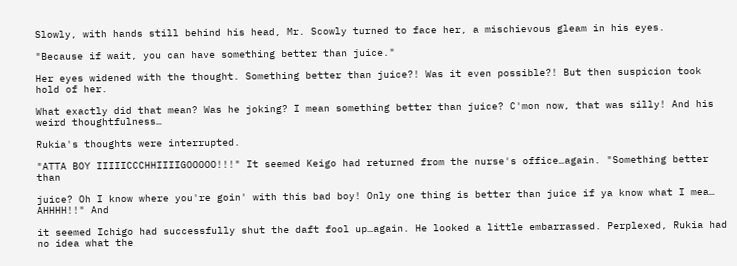Slowly, with hands still behind his head, Mr. Scowly turned to face her, a mischievous gleam in his eyes.

"Because if wait, you can have something better than juice."

Her eyes widened with the thought. Something better than juice?! Was it even possible?! But then suspicion took hold of her.

What exactly did that mean? Was he joking? I mean something better than juice? C'mon now, that was silly! And his weird thoughtfulness…

Rukia's thoughts were interrupted.

"ATTA BOY IIIIICCCHHIIIIGOOOOO!!!" It seemed Keigo had returned from the nurse's office…again. "Something better than

juice? Oh I know where you're goin' with this bad boy! Only one thing is better than juice if ya know what I mea… AHHHH!!" And

it seemed Ichigo had successfully shut the daft fool up…again. He looked a little embarrassed. Perplexed, Rukia had no idea what the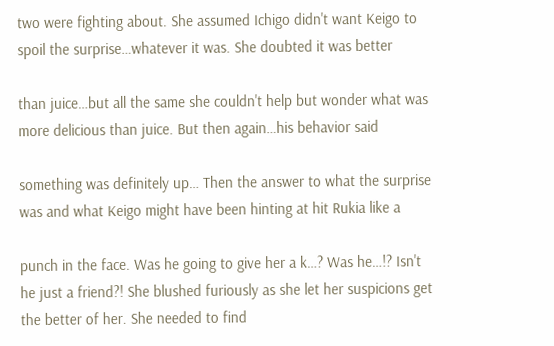two were fighting about. She assumed Ichigo didn't want Keigo to spoil the surprise…whatever it was. She doubted it was better

than juice…but all the same she couldn't help but wonder what was more delicious than juice. But then again…his behavior said

something was definitely up… Then the answer to what the surprise was and what Keigo might have been hinting at hit Rukia like a

punch in the face. Was he going to give her a k…? Was he…!? Isn't he just a friend?! She blushed furiously as she let her suspicions get the better of her. She needed to find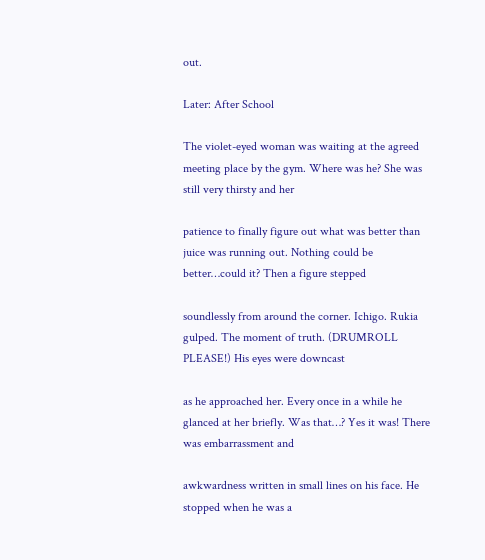out.

Later: After School

The violet-eyed woman was waiting at the agreed meeting place by the gym. Where was he? She was still very thirsty and her

patience to finally figure out what was better than juice was running out. Nothing could be better…could it? Then a figure stepped

soundlessly from around the corner. Ichigo. Rukia gulped. The moment of truth. (DRUMROLL PLEASE!) His eyes were downcast

as he approached her. Every once in a while he glanced at her briefly. Was that…? Yes it was! There was embarrassment and

awkwardness written in small lines on his face. He stopped when he was a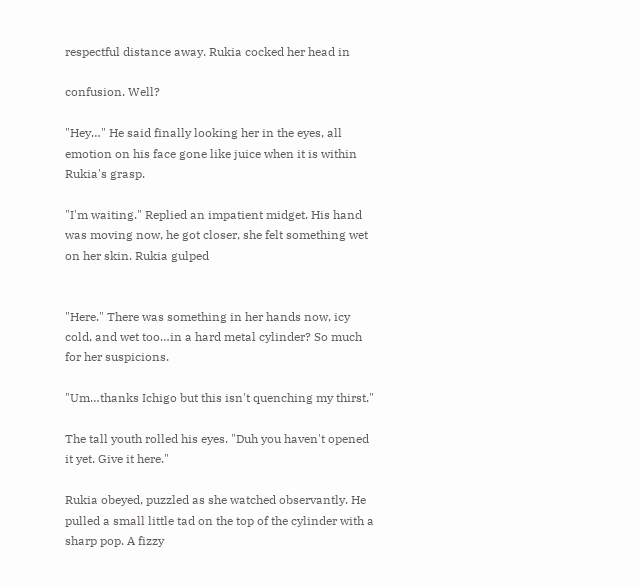respectful distance away. Rukia cocked her head in

confusion. Well?

"Hey…" He said finally looking her in the eyes, all emotion on his face gone like juice when it is within Rukia's grasp.

"I'm waiting." Replied an impatient midget. His hand was moving now, he got closer, she felt something wet on her skin. Rukia gulped


"Here." There was something in her hands now, icy cold, and wet too…in a hard metal cylinder? So much for her suspicions.

"Um…thanks Ichigo but this isn't quenching my thirst."

The tall youth rolled his eyes. "Duh you haven't opened it yet. Give it here."

Rukia obeyed, puzzled as she watched observantly. He pulled a small little tad on the top of the cylinder with a sharp pop. A fizzy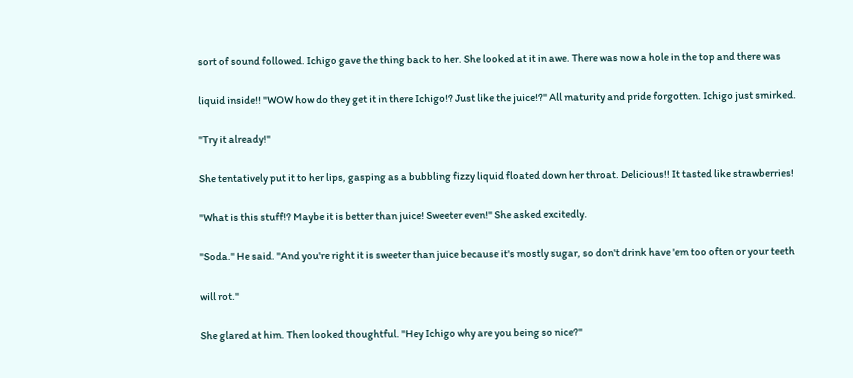sort of sound followed. Ichigo gave the thing back to her. She looked at it in awe. There was now a hole in the top and there was

liquid inside!! "WOW how do they get it in there Ichigo!? Just like the juice!?" All maturity and pride forgotten. Ichigo just smirked.

"Try it already!"

She tentatively put it to her lips, gasping as a bubbling fizzy liquid floated down her throat. Delicious!! It tasted like strawberries!

"What is this stuff!? Maybe it is better than juice! Sweeter even!" She asked excitedly.

"Soda." He said. "And you're right it is sweeter than juice because it's mostly sugar, so don't drink have 'em too often or your teeth

will rot."

She glared at him. Then looked thoughtful. "Hey Ichigo why are you being so nice?"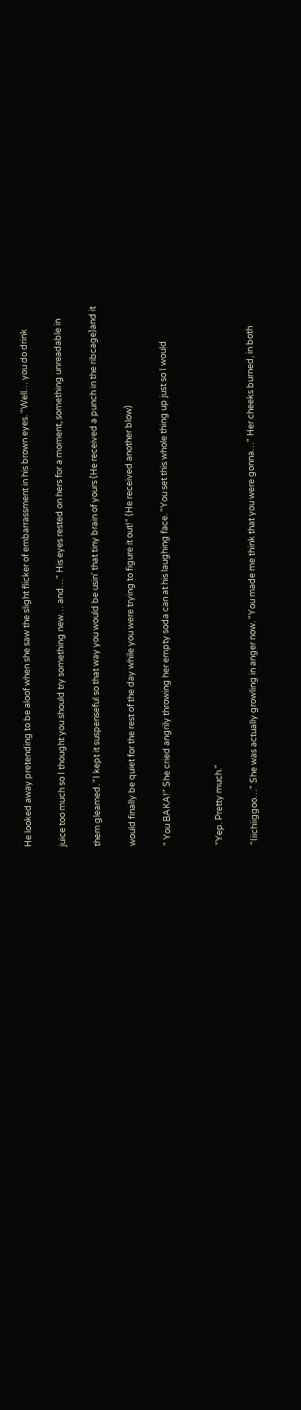He looked away pretending to be aloof when she saw the slight flicker of embarrassment in his brown eyes. "Well… you do drink

juice too much so I thought you should try something new… and…" His eyes rested on hers for a moment, something unreadable in

them gleamed. "I kept it suspenseful so that way you would be usin' that tiny brain of yours (He received a punch in the ribcage)and it

would finally be quiet for the rest of the day while you were trying to figure it out!" (He received another blow)

" You BAKA!" She cried angrily throwing her empty soda can at his laughing face. "You set this whole thing up just so I would


"Yep. Pretty much."

"Iiichiiggoo…" She was actually growling in anger now. "You made me think that you were gonna…" Her cheeks burned, in both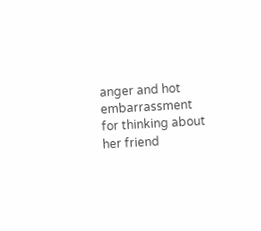anger and hot embarrassment for thinking about her friend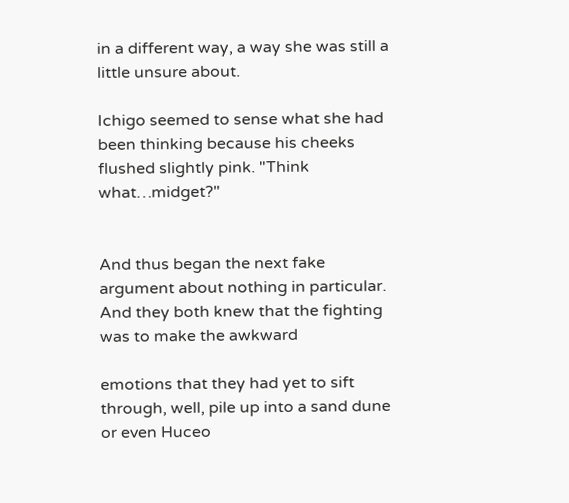in a different way, a way she was still a little unsure about.

Ichigo seemed to sense what she had been thinking because his cheeks flushed slightly pink. "Think what…midget?"


And thus began the next fake argument about nothing in particular. And they both knew that the fighting was to make the awkward

emotions that they had yet to sift through, well, pile up into a sand dune or even Huceo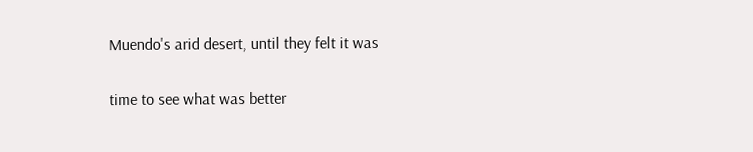Muendo's arid desert, until they felt it was

time to see what was better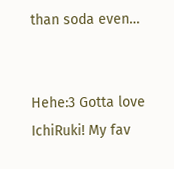than soda even…


Hehe:3 Gotta love IchiRuki! My fav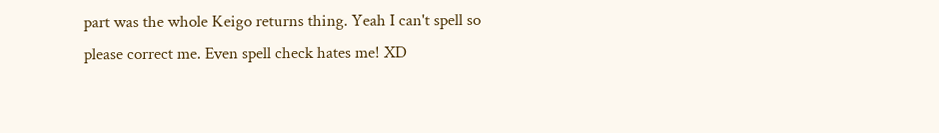part was the whole Keigo returns thing. Yeah I can't spell so please correct me. Even spell check hates me! XD